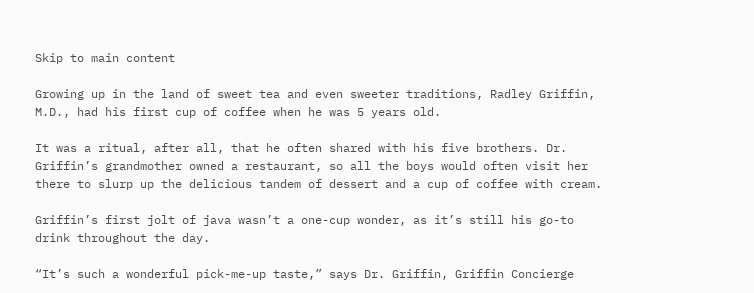Skip to main content

Growing up in the land of sweet tea and even sweeter traditions, Radley Griffin, M.D., had his first cup of coffee when he was 5 years old.

It was a ritual, after all, that he often shared with his five brothers. Dr. Griffin’s grandmother owned a restaurant, so all the boys would often visit her there to slurp up the delicious tandem of dessert and a cup of coffee with cream.

Griffin’s first jolt of java wasn’t a one-cup wonder, as it’s still his go-to drink throughout the day.

“It’s such a wonderful pick-me-up taste,” says Dr. Griffin, Griffin Concierge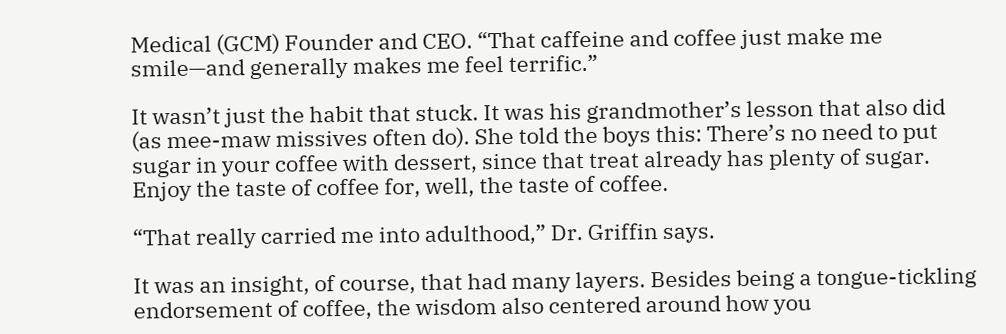Medical (GCM) Founder and CEO. “That caffeine and coffee just make me smile—and generally makes me feel terrific.”

It wasn’t just the habit that stuck. It was his grandmother’s lesson that also did (as mee-maw missives often do). She told the boys this: There’s no need to put sugar in your coffee with dessert, since that treat already has plenty of sugar. Enjoy the taste of coffee for, well, the taste of coffee.

“That really carried me into adulthood,” Dr. Griffin says.

It was an insight, of course, that had many layers. Besides being a tongue-tickling endorsement of coffee, the wisdom also centered around how you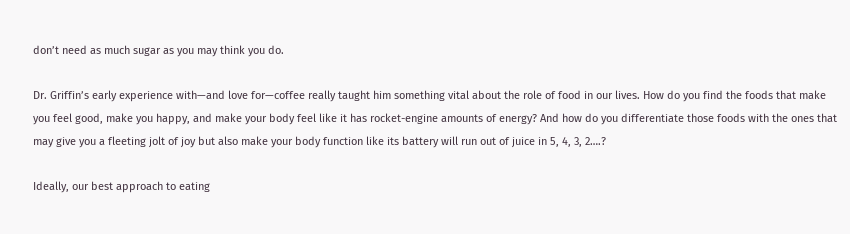don’t need as much sugar as you may think you do.

Dr. Griffin’s early experience with—and love for—coffee really taught him something vital about the role of food in our lives. How do you find the foods that make you feel good, make you happy, and make your body feel like it has rocket-engine amounts of energy? And how do you differentiate those foods with the ones that may give you a fleeting jolt of joy but also make your body function like its battery will run out of juice in 5, 4, 3, 2….?

Ideally, our best approach to eating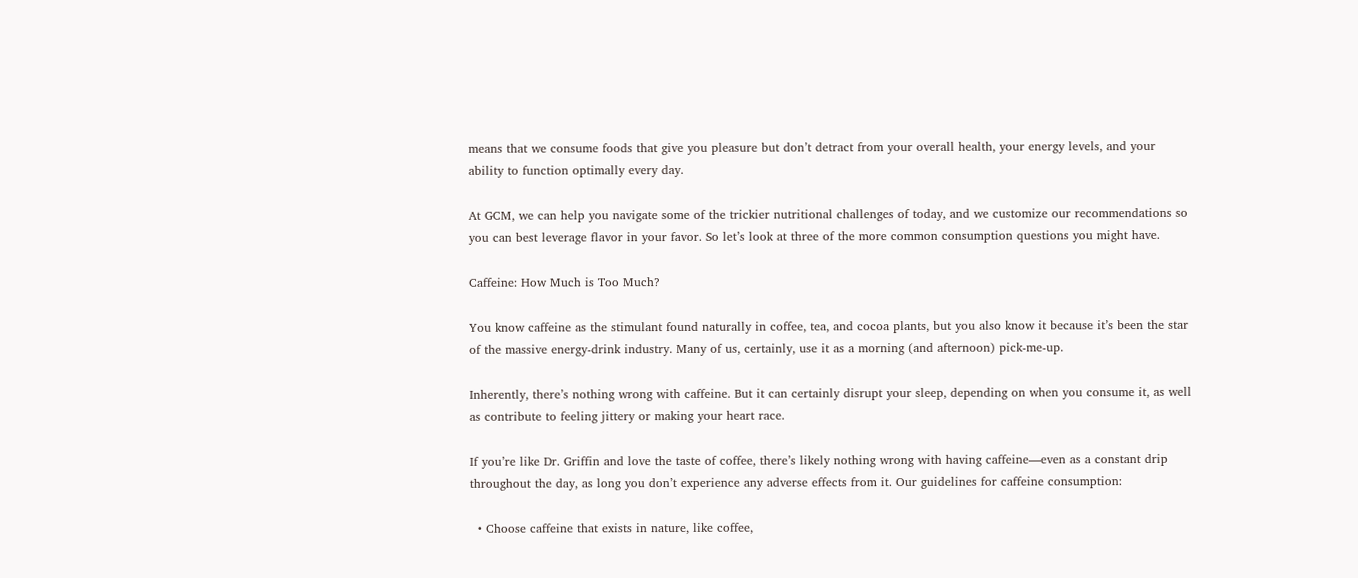means that we consume foods that give you pleasure but don’t detract from your overall health, your energy levels, and your ability to function optimally every day.

At GCM, we can help you navigate some of the trickier nutritional challenges of today, and we customize our recommendations so you can best leverage flavor in your favor. So let’s look at three of the more common consumption questions you might have.

Caffeine: How Much is Too Much?

You know caffeine as the stimulant found naturally in coffee, tea, and cocoa plants, but you also know it because it’s been the star of the massive energy-drink industry. Many of us, certainly, use it as a morning (and afternoon) pick-me-up.

Inherently, there’s nothing wrong with caffeine. But it can certainly disrupt your sleep, depending on when you consume it, as well as contribute to feeling jittery or making your heart race.

If you’re like Dr. Griffin and love the taste of coffee, there’s likely nothing wrong with having caffeine—even as a constant drip throughout the day, as long you don’t experience any adverse effects from it. Our guidelines for caffeine consumption:

  • Choose caffeine that exists in nature, like coffee,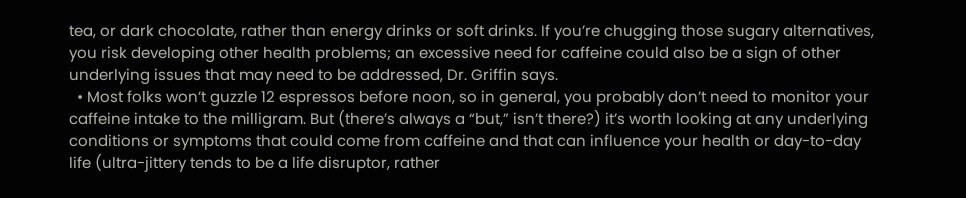tea, or dark chocolate, rather than energy drinks or soft drinks. If you’re chugging those sugary alternatives, you risk developing other health problems; an excessive need for caffeine could also be a sign of other underlying issues that may need to be addressed, Dr. Griffin says.
  • Most folks won’t guzzle 12 espressos before noon, so in general, you probably don’t need to monitor your caffeine intake to the milligram. But (there’s always a “but,” isn’t there?) it’s worth looking at any underlying conditions or symptoms that could come from caffeine and that can influence your health or day-to-day life (ultra-jittery tends to be a life disruptor, rather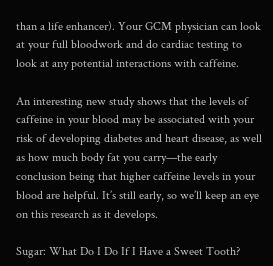than a life enhancer). Your GCM physician can look at your full bloodwork and do cardiac testing to look at any potential interactions with caffeine.

An interesting new study shows that the levels of caffeine in your blood may be associated with your risk of developing diabetes and heart disease, as well as how much body fat you carry—the early conclusion being that higher caffeine levels in your blood are helpful. It’s still early, so we’ll keep an eye on this research as it develops.

Sugar: What Do I Do If I Have a Sweet Tooth?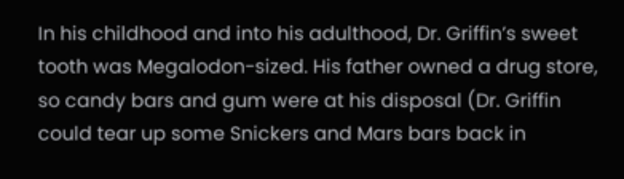In his childhood and into his adulthood, Dr. Griffin’s sweet tooth was Megalodon-sized. His father owned a drug store, so candy bars and gum were at his disposal (Dr. Griffin could tear up some Snickers and Mars bars back in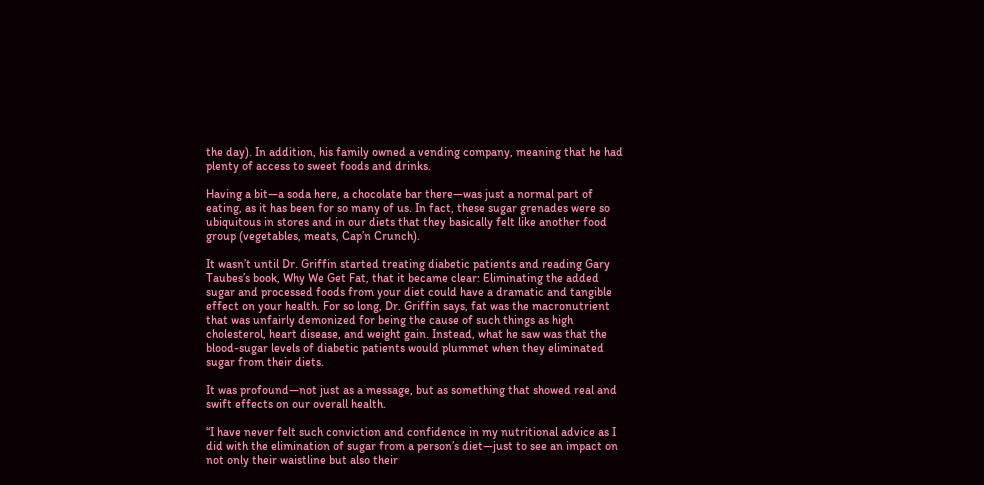the day). In addition, his family owned a vending company, meaning that he had plenty of access to sweet foods and drinks.

Having a bit—a soda here, a chocolate bar there—was just a normal part of eating, as it has been for so many of us. In fact, these sugar grenades were so ubiquitous in stores and in our diets that they basically felt like another food group (vegetables, meats, Cap’n Crunch).

It wasn’t until Dr. Griffin started treating diabetic patients and reading Gary Taubes’s book, Why We Get Fat, that it became clear: Eliminating the added sugar and processed foods from your diet could have a dramatic and tangible effect on your health. For so long, Dr. Griffin says, fat was the macronutrient that was unfairly demonized for being the cause of such things as high cholesterol, heart disease, and weight gain. Instead, what he saw was that the blood-sugar levels of diabetic patients would plummet when they eliminated sugar from their diets.

It was profound—not just as a message, but as something that showed real and swift effects on our overall health.

“I have never felt such conviction and confidence in my nutritional advice as I did with the elimination of sugar from a person’s diet—just to see an impact on not only their waistline but also their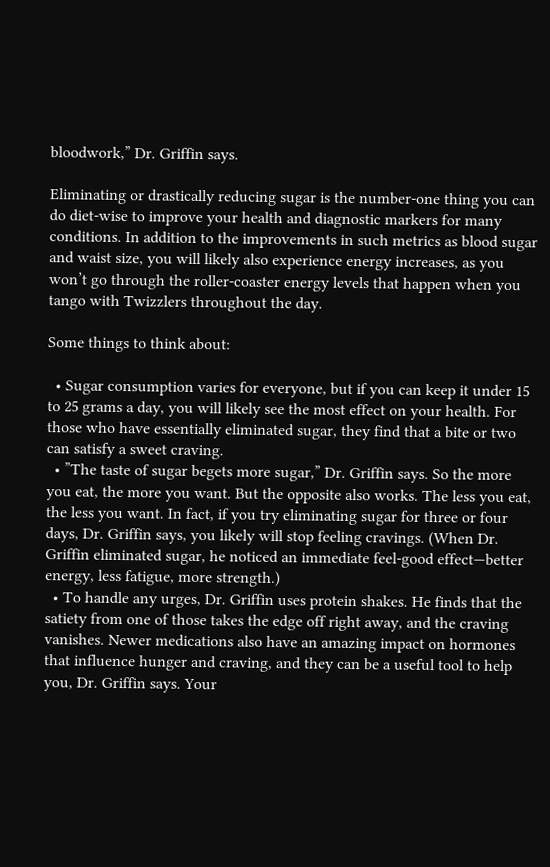bloodwork,” Dr. Griffin says.

Eliminating or drastically reducing sugar is the number-one thing you can do diet-wise to improve your health and diagnostic markers for many conditions. In addition to the improvements in such metrics as blood sugar and waist size, you will likely also experience energy increases, as you won’t go through the roller-coaster energy levels that happen when you tango with Twizzlers throughout the day.

Some things to think about:

  • Sugar consumption varies for everyone, but if you can keep it under 15 to 25 grams a day, you will likely see the most effect on your health. For those who have essentially eliminated sugar, they find that a bite or two can satisfy a sweet craving.
  • ”The taste of sugar begets more sugar,” Dr. Griffin says. So the more you eat, the more you want. But the opposite also works. The less you eat, the less you want. In fact, if you try eliminating sugar for three or four days, Dr. Griffin says, you likely will stop feeling cravings. (When Dr. Griffin eliminated sugar, he noticed an immediate feel-good effect—better energy, less fatigue, more strength.)
  • To handle any urges, Dr. Griffin uses protein shakes. He finds that the satiety from one of those takes the edge off right away, and the craving vanishes. Newer medications also have an amazing impact on hormones that influence hunger and craving, and they can be a useful tool to help you, Dr. Griffin says. Your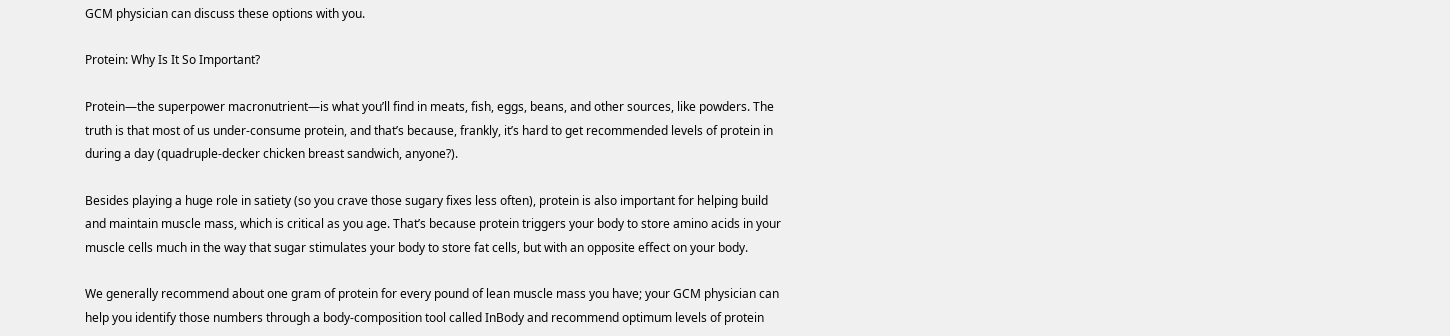GCM physician can discuss these options with you.

Protein: Why Is It So Important?

Protein—the superpower macronutrient—is what you’ll find in meats, fish, eggs, beans, and other sources, like powders. The truth is that most of us under-consume protein, and that’s because, frankly, it’s hard to get recommended levels of protein in during a day (quadruple-decker chicken breast sandwich, anyone?).

Besides playing a huge role in satiety (so you crave those sugary fixes less often), protein is also important for helping build and maintain muscle mass, which is critical as you age. That’s because protein triggers your body to store amino acids in your muscle cells much in the way that sugar stimulates your body to store fat cells, but with an opposite effect on your body.

We generally recommend about one gram of protein for every pound of lean muscle mass you have; your GCM physician can help you identify those numbers through a body-composition tool called InBody and recommend optimum levels of protein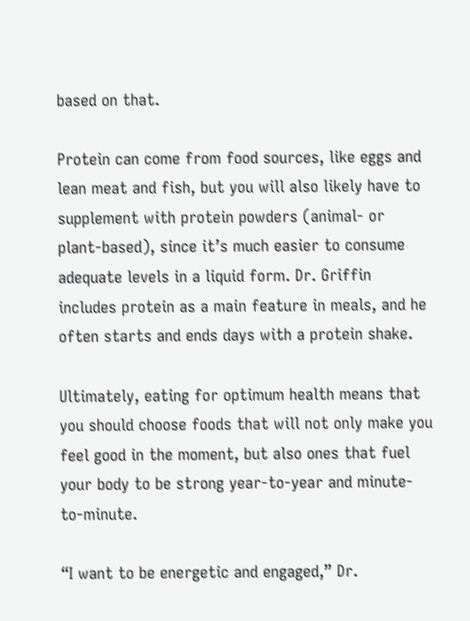based on that.

Protein can come from food sources, like eggs and lean meat and fish, but you will also likely have to supplement with protein powders (animal- or plant-based), since it’s much easier to consume adequate levels in a liquid form. Dr. Griffin includes protein as a main feature in meals, and he often starts and ends days with a protein shake.

Ultimately, eating for optimum health means that you should choose foods that will not only make you feel good in the moment, but also ones that fuel your body to be strong year-to-year and minute-to-minute.

“I want to be energetic and engaged,” Dr.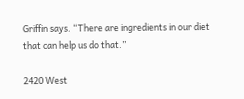Griffin says. “There are ingredients in our diet that can help us do that.”

2420 West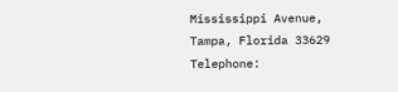Mississippi Avenue, Tampa, Florida 33629 Telephone: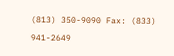(813) 350-9090 Fax: (833) 941-2649